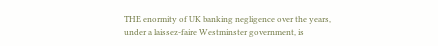THE enormity of UK banking negligence over the years, under a laissez-faire Westminster government, is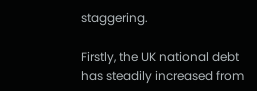staggering.

Firstly, the UK national debt has steadily increased from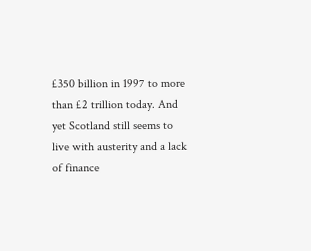£350 billion in 1997 to more than £2 trillion today. And yet Scotland still seems to live with austerity and a lack of finance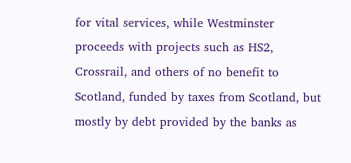for vital services, while Westminster proceeds with projects such as HS2, Crossrail, and others of no benefit to Scotland, funded by taxes from Scotland, but mostly by debt provided by the banks as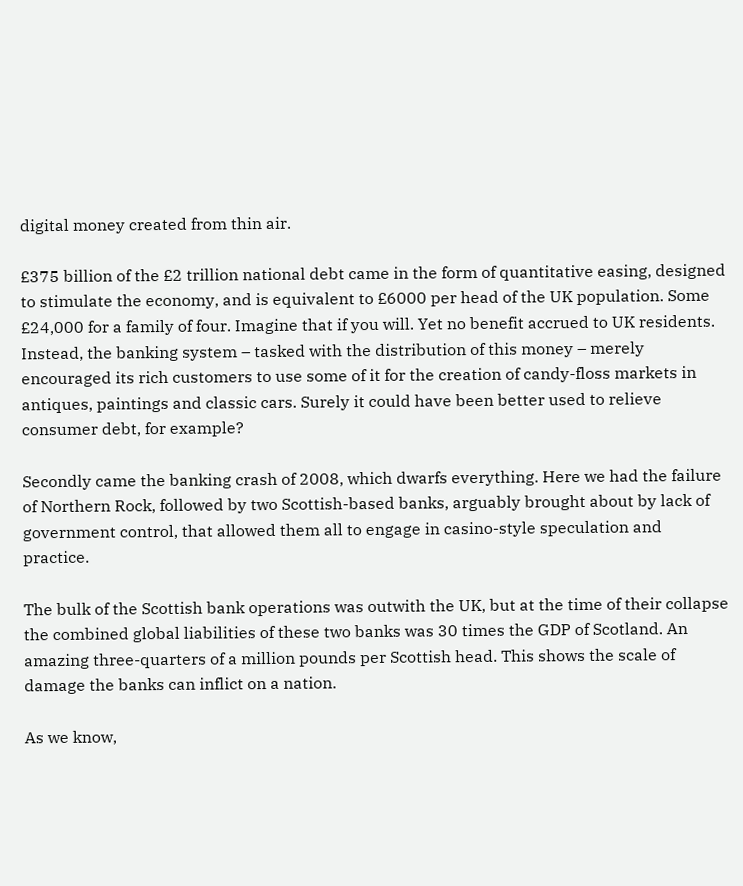digital money created from thin air.

£375 billion of the £2 trillion national debt came in the form of quantitative easing, designed to stimulate the economy, and is equivalent to £6000 per head of the UK population. Some £24,000 for a family of four. Imagine that if you will. Yet no benefit accrued to UK residents. Instead, the banking system – tasked with the distribution of this money – merely encouraged its rich customers to use some of it for the creation of candy-floss markets in antiques, paintings and classic cars. Surely it could have been better used to relieve consumer debt, for example?

Secondly came the banking crash of 2008, which dwarfs everything. Here we had the failure of Northern Rock, followed by two Scottish-based banks, arguably brought about by lack of government control, that allowed them all to engage in casino-style speculation and practice.

The bulk of the Scottish bank operations was outwith the UK, but at the time of their collapse the combined global liabilities of these two banks was 30 times the GDP of Scotland. An amazing three-quarters of a million pounds per Scottish head. This shows the scale of damage the banks can inflict on a nation.

As we know,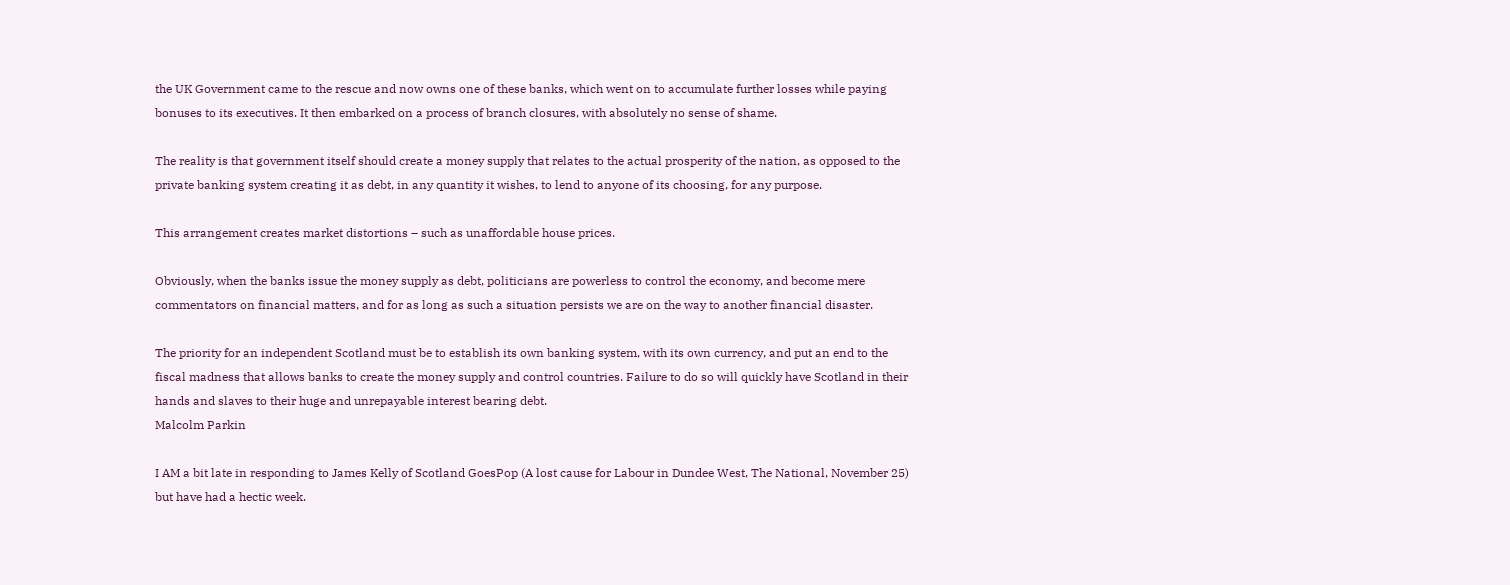the UK Government came to the rescue and now owns one of these banks, which went on to accumulate further losses while paying bonuses to its executives. It then embarked on a process of branch closures, with absolutely no sense of shame.

The reality is that government itself should create a money supply that relates to the actual prosperity of the nation, as opposed to the private banking system creating it as debt, in any quantity it wishes, to lend to anyone of its choosing, for any purpose.

This arrangement creates market distortions – such as unaffordable house prices.

Obviously, when the banks issue the money supply as debt, politicians are powerless to control the economy, and become mere commentators on financial matters, and for as long as such a situation persists we are on the way to another financial disaster.

The priority for an independent Scotland must be to establish its own banking system, with its own currency, and put an end to the fiscal madness that allows banks to create the money supply and control countries. Failure to do so will quickly have Scotland in their hands and slaves to their huge and unrepayable interest bearing debt.
Malcolm Parkin

I AM a bit late in responding to James Kelly of Scotland GoesPop (A lost cause for Labour in Dundee West, The National, November 25) but have had a hectic week.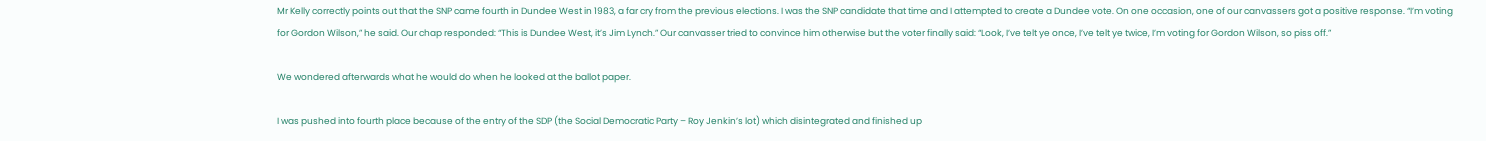Mr Kelly correctly points out that the SNP came fourth in Dundee West in 1983, a far cry from the previous elections. I was the SNP candidate that time and I attempted to create a Dundee vote. On one occasion, one of our canvassers got a positive response. “I’m voting for Gordon Wilson,” he said. Our chap responded: “This is Dundee West, it’s Jim Lynch.” Our canvasser tried to convince him otherwise but the voter finally said: “Look, I’ve telt ye once, I’ve telt ye twice, I’m voting for Gordon Wilson, so piss off.”

We wondered afterwards what he would do when he looked at the ballot paper.

I was pushed into fourth place because of the entry of the SDP (the Social Democratic Party – Roy Jenkin’s lot) which disintegrated and finished up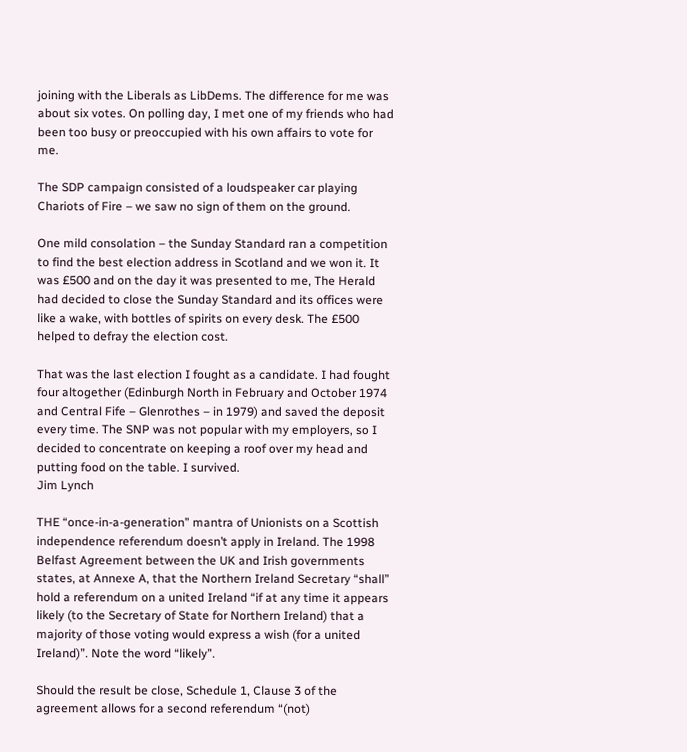joining with the Liberals as LibDems. The difference for me was about six votes. On polling day, I met one of my friends who had been too busy or preoccupied with his own affairs to vote for me.

The SDP campaign consisted of a loudspeaker car playing Chariots of Fire – we saw no sign of them on the ground.

One mild consolation – the Sunday Standard ran a competition to find the best election address in Scotland and we won it. It was £500 and on the day it was presented to me, The Herald had decided to close the Sunday Standard and its offices were like a wake, with bottles of spirits on every desk. The £500 helped to defray the election cost.

That was the last election I fought as a candidate. I had fought four altogether (Edinburgh North in February and October 1974 and Central Fife – Glenrothes – in 1979) and saved the deposit every time. The SNP was not popular with my employers, so I decided to concentrate on keeping a roof over my head and putting food on the table. I survived.
Jim Lynch

THE “once-in-a-generation” mantra of Unionists on a Scottish independence referendum doesn’t apply in Ireland. The 1998 Belfast Agreement between the UK and Irish governments states, at Annexe A, that the Northern Ireland Secretary “shall” hold a referendum on a united Ireland “if at any time it appears likely (to the Secretary of State for Northern Ireland) that a majority of those voting would express a wish (for a united Ireland)”. Note the word “likely”.

Should the result be close, Schedule 1, Clause 3 of the agreement allows for a second referendum “(not)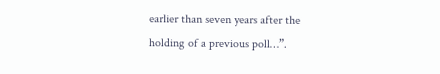earlier than seven years after the holding of a previous poll…”.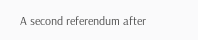A second referendum after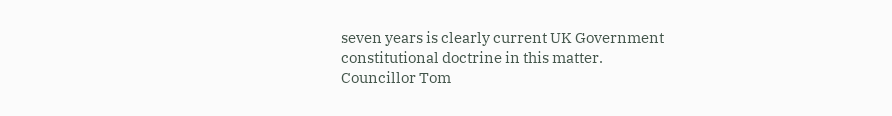seven years is clearly current UK Government constitutional doctrine in this matter.
Councillor Tom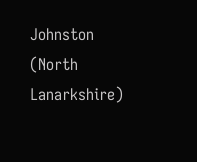Johnston (North Lanarkshire)